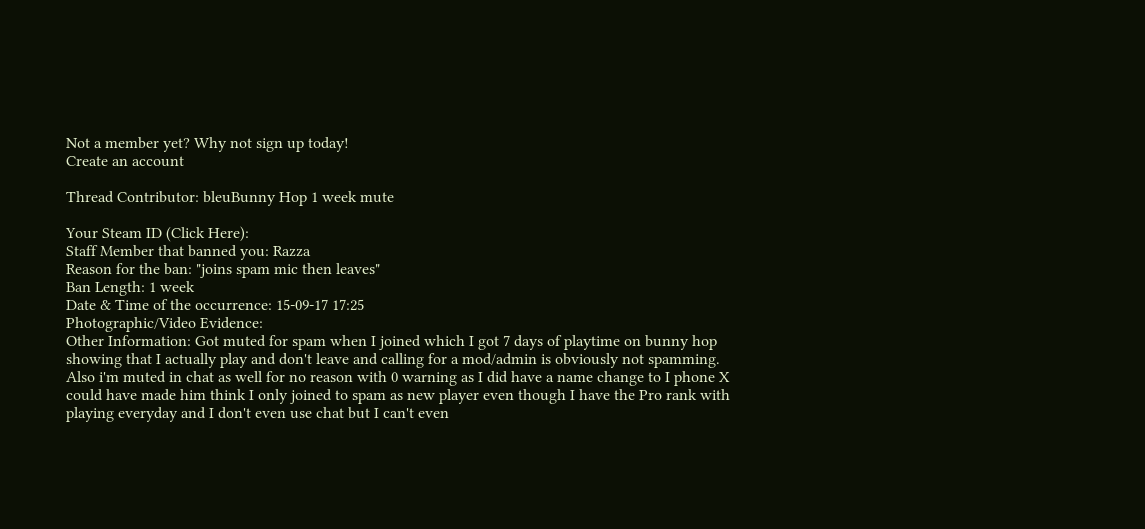Not a member yet? Why not sign up today!
Create an account

Thread Contributor: bleuBunny Hop 1 week mute

Your Steam ID (Click Here):
Staff Member that banned you: Razza
Reason for the ban: "joins spam mic then leaves"
Ban Length: 1 week
Date & Time of the occurrence: 15-09-17 17:25
Photographic/Video Evidence:
Other Information: Got muted for spam when I joined which I got 7 days of playtime on bunny hop showing that I actually play and don't leave and calling for a mod/admin is obviously not spamming. Also i'm muted in chat as well for no reason with 0 warning as I did have a name change to I phone X could have made him think I only joined to spam as new player even though I have the Pro rank with playing everyday and I don't even use chat but I can't even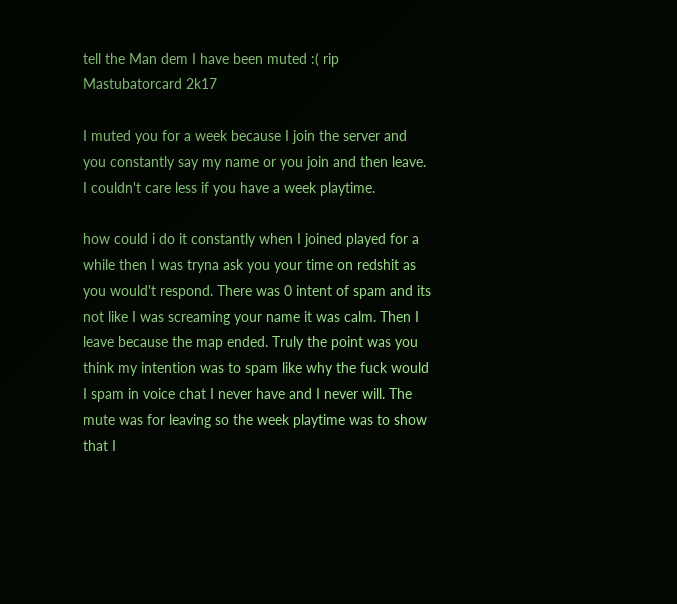tell the Man dem I have been muted :( rip Mastubatorcard 2k17

I muted you for a week because I join the server and you constantly say my name or you join and then leave. I couldn't care less if you have a week playtime.

how could i do it constantly when I joined played for a while then I was tryna ask you your time on redshit as you would't respond. There was 0 intent of spam and its not like I was screaming your name it was calm. Then I leave because the map ended. Truly the point was you think my intention was to spam like why the fuck would I spam in voice chat I never have and I never will. The mute was for leaving so the week playtime was to show that I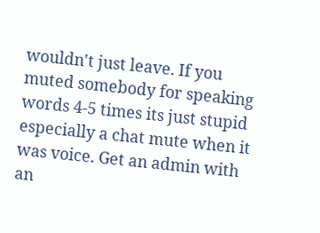wouldn't just leave. If you muted somebody for speaking words 4-5 times its just stupid especially a chat mute when it was voice. Get an admin with an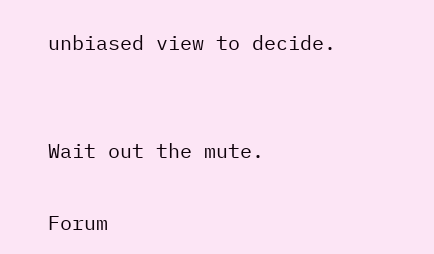unbiased view to decide.


Wait out the mute.

Forum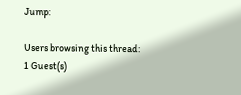Jump:

Users browsing this thread:
1 Guest(s)